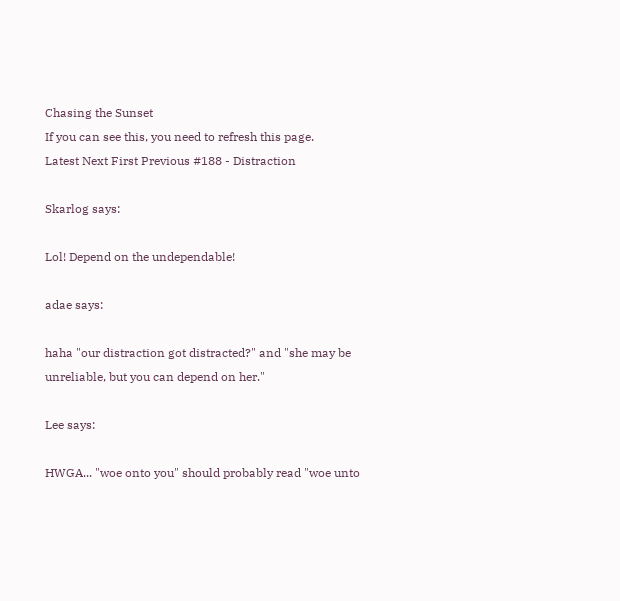Chasing the Sunset
If you can see this, you need to refresh this page.
Latest Next First Previous #188 - Distraction

Skarlog says:

Lol! Depend on the undependable!

adae says:

haha "our distraction got distracted?" and "she may be unreliable, but you can depend on her."

Lee says:

HWGA... "woe onto you" should probably read "woe unto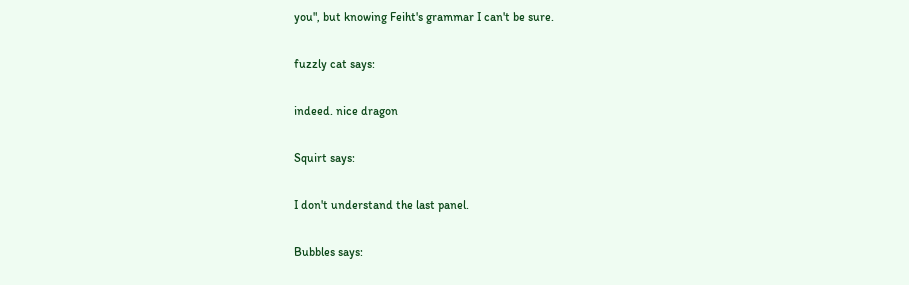you", but knowing Feiht's grammar I can't be sure.

fuzzly cat says:

indeed. nice dragon

Squirt says:

I don't understand the last panel.

Bubbles says: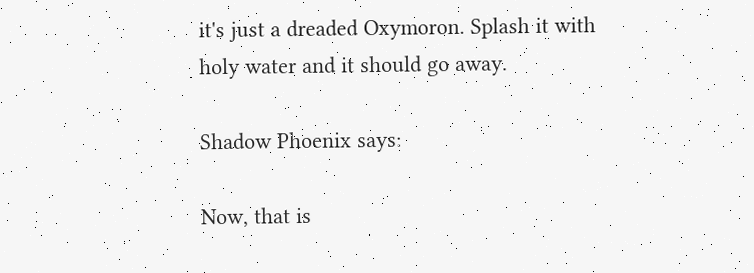it's just a dreaded Oxymoron. Splash it with holy water and it should go away.

Shadow Phoenix says:

Now, that is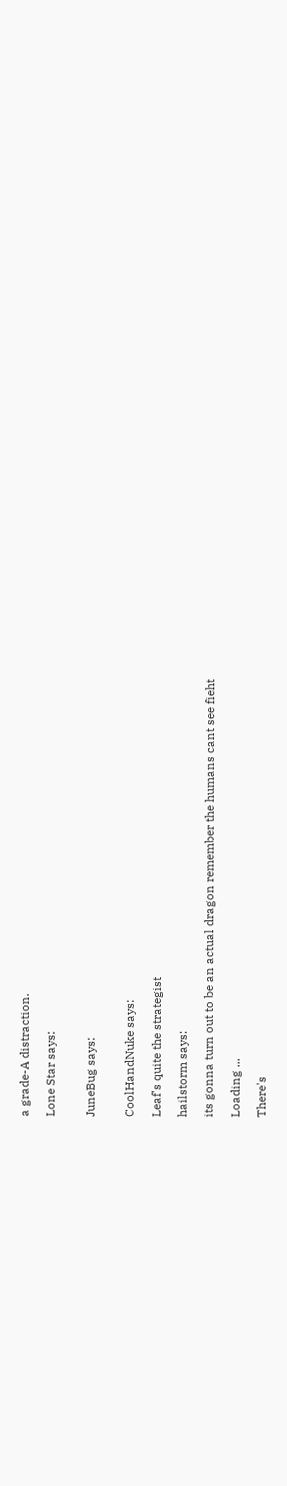a grade-A distraction.

Lone Star says:


JuneBug says:


CoolHandNuke says:

Leaf's quite the strategist

hailstorm says:

its gonna turn out to be an actual dragon remember the humans cant see fieht

Loading ...

There's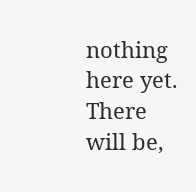nothing here yet. There will be,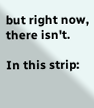but right now, there isn't.

In this strip: